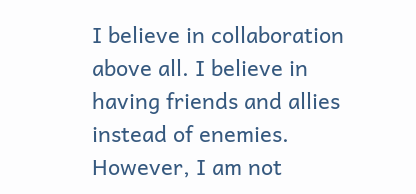I believe in collaboration above all. I believe in having friends and allies instead of enemies. However, I am not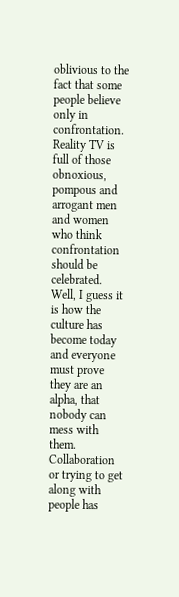oblivious to the fact that some people believe only in confrontation. Reality TV is full of those obnoxious, pompous and arrogant men and women who think confrontation should be celebrated. Well, I guess it is how the culture has become today and everyone must prove they are an alpha, that nobody can mess with them. Collaboration or trying to get along with people has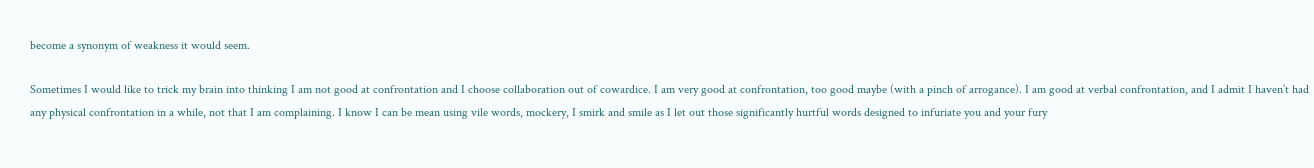become a synonym of weakness it would seem.

Sometimes I would like to trick my brain into thinking I am not good at confrontation and I choose collaboration out of cowardice. I am very good at confrontation, too good maybe (with a pinch of arrogance). I am good at verbal confrontation, and I admit I haven’t had any physical confrontation in a while, not that I am complaining. I know I can be mean using vile words, mockery, I smirk and smile as I let out those significantly hurtful words designed to infuriate you and your fury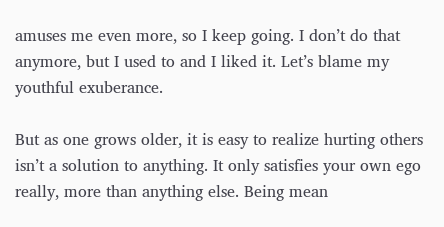amuses me even more, so I keep going. I don’t do that anymore, but I used to and I liked it. Let’s blame my youthful exuberance.

But as one grows older, it is easy to realize hurting others isn’t a solution to anything. It only satisfies your own ego really, more than anything else. Being mean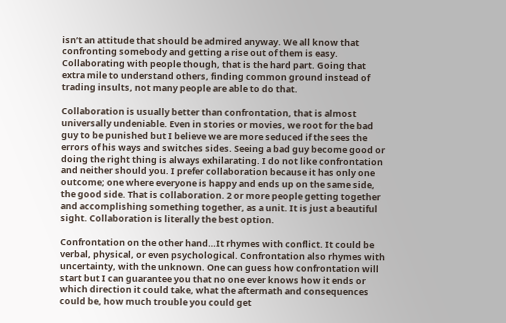isn’t an attitude that should be admired anyway. We all know that confronting somebody and getting a rise out of them is easy. Collaborating with people though, that is the hard part. Going that extra mile to understand others, finding common ground instead of trading insults, not many people are able to do that.

Collaboration is usually better than confrontation, that is almost universally undeniable. Even in stories or movies, we root for the bad guy to be punished but I believe we are more seduced if the sees the errors of his ways and switches sides. Seeing a bad guy become good or doing the right thing is always exhilarating. I do not like confrontation and neither should you. I prefer collaboration because it has only one outcome; one where everyone is happy and ends up on the same side, the good side. That is collaboration. 2 or more people getting together and accomplishing something together, as a unit. It is just a beautiful sight. Collaboration is literally the best option.

Confrontation on the other hand…It rhymes with conflict. It could be verbal, physical, or even psychological. Confrontation also rhymes with uncertainty, with the unknown. One can guess how confrontation will start but I can guarantee you that no one ever knows how it ends or which direction it could take, what the aftermath and consequences could be, how much trouble you could get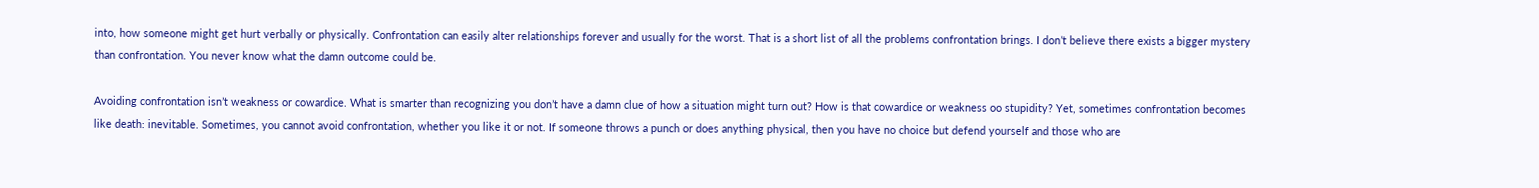into, how someone might get hurt verbally or physically. Confrontation can easily alter relationships forever and usually for the worst. That is a short list of all the problems confrontation brings. I don’t believe there exists a bigger mystery than confrontation. You never know what the damn outcome could be.

Avoiding confrontation isn’t weakness or cowardice. What is smarter than recognizing you don’t have a damn clue of how a situation might turn out? How is that cowardice or weakness oo stupidity? Yet, sometimes confrontation becomes like death: inevitable. Sometimes, you cannot avoid confrontation, whether you like it or not. If someone throws a punch or does anything physical, then you have no choice but defend yourself and those who are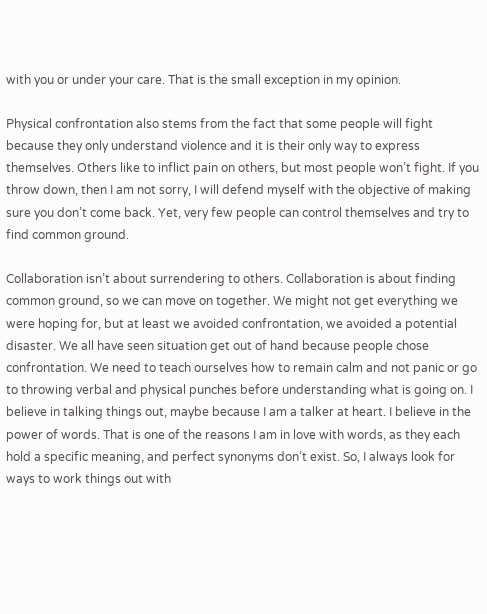with you or under your care. That is the small exception in my opinion.

Physical confrontation also stems from the fact that some people will fight because they only understand violence and it is their only way to express themselves. Others like to inflict pain on others, but most people won’t fight. If you throw down, then I am not sorry, I will defend myself with the objective of making sure you don’t come back. Yet, very few people can control themselves and try to find common ground.

Collaboration isn’t about surrendering to others. Collaboration is about finding common ground, so we can move on together. We might not get everything we were hoping for, but at least we avoided confrontation, we avoided a potential disaster. We all have seen situation get out of hand because people chose confrontation. We need to teach ourselves how to remain calm and not panic or go to throwing verbal and physical punches before understanding what is going on. I believe in talking things out, maybe because I am a talker at heart. I believe in the power of words. That is one of the reasons I am in love with words, as they each hold a specific meaning, and perfect synonyms don’t exist. So, I always look for ways to work things out with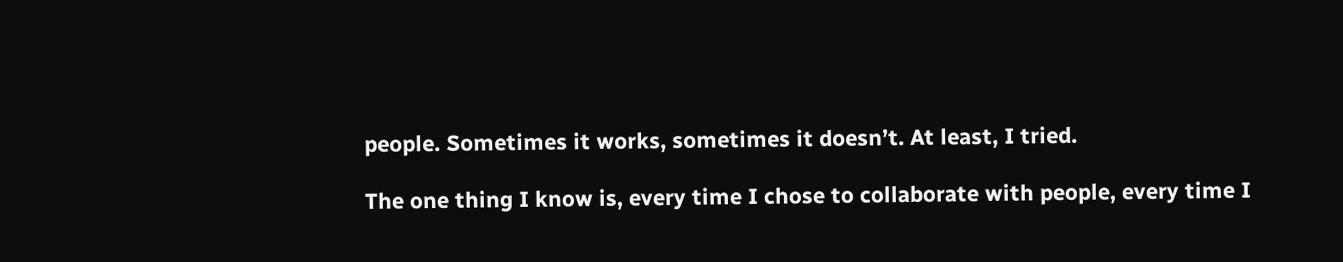people. Sometimes it works, sometimes it doesn’t. At least, I tried.

The one thing I know is, every time I chose to collaborate with people, every time I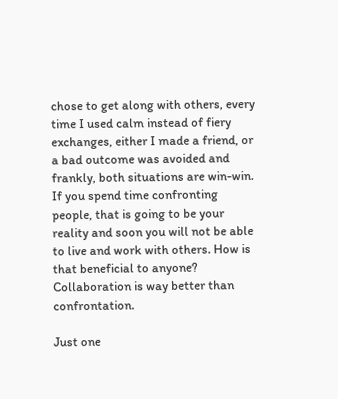chose to get along with others, every time I used calm instead of fiery exchanges, either I made a friend, or a bad outcome was avoided and frankly, both situations are win-win. If you spend time confronting people, that is going to be your reality and soon you will not be able to live and work with others. How is that beneficial to anyone? Collaboration is way better than confrontation.

Just one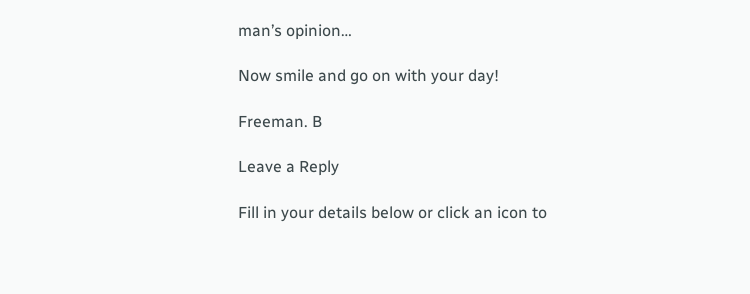man’s opinion…

Now smile and go on with your day!

Freeman. B

Leave a Reply

Fill in your details below or click an icon to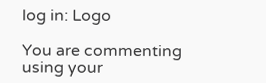log in: Logo

You are commenting using your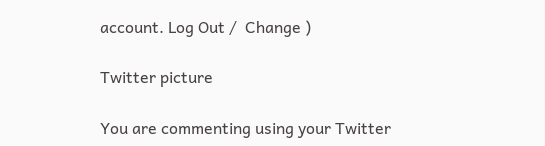account. Log Out /  Change )

Twitter picture

You are commenting using your Twitter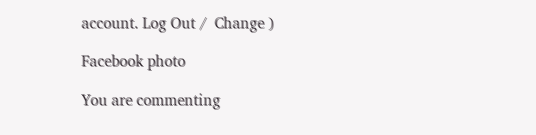account. Log Out /  Change )

Facebook photo

You are commenting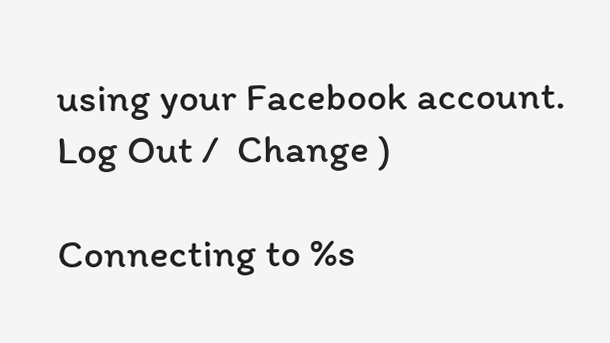using your Facebook account. Log Out /  Change )

Connecting to %s